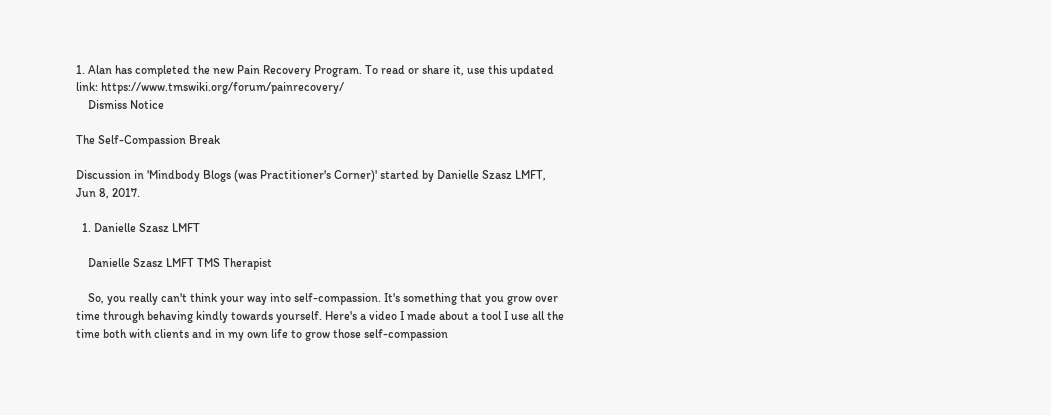1. Alan has completed the new Pain Recovery Program. To read or share it, use this updated link: https://www.tmswiki.org/forum/painrecovery/
    Dismiss Notice

The Self-Compassion Break

Discussion in 'Mindbody Blogs (was Practitioner's Corner)' started by Danielle Szasz LMFT, Jun 8, 2017.

  1. Danielle Szasz LMFT

    Danielle Szasz LMFT TMS Therapist

    So, you really can't think your way into self-compassion. It's something that you grow over time through behaving kindly towards yourself. Here's a video I made about a tool I use all the time both with clients and in my own life to grow those self-compassion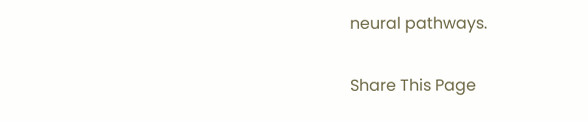neural pathways.

Share This Page